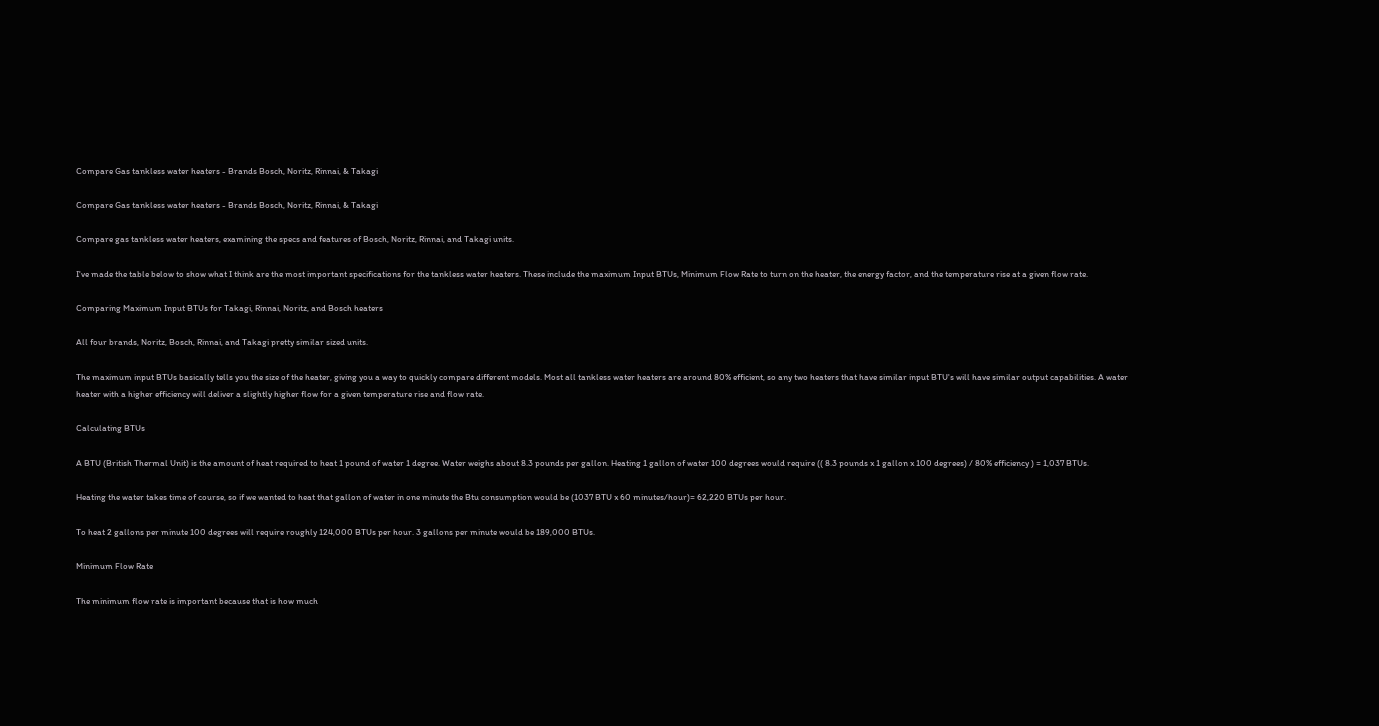Compare Gas tankless water heaters - Brands Bosch, Noritz, Rinnai, & Takagi

Compare Gas tankless water heaters - Brands Bosch, Noritz, Rinnai, & Takagi

Compare gas tankless water heaters, examining the specs and features of Bosch, Noritz, Rinnai, and Takagi units.

I've made the table below to show what I think are the most important specifications for the tankless water heaters. These include the maximum Input BTUs, Minimum Flow Rate to turn on the heater, the energy factor, and the temperature rise at a given flow rate.

Comparing Maximum Input BTUs for Takagi, Rinnai, Noritz, and Bosch heaters

All four brands, Noritz, Bosch, Rinnai, and Takagi pretty similar sized units.

The maximum input BTUs basically tells you the size of the heater, giving you a way to quickly compare different models. Most all tankless water heaters are around 80% efficient, so any two heaters that have similar input BTU's will have similar output capabilities. A water heater with a higher efficiency will deliver a slightly higher flow for a given temperature rise and flow rate.

Calculating BTUs

A BTU (British Thermal Unit) is the amount of heat required to heat 1 pound of water 1 degree. Water weighs about 8.3 pounds per gallon. Heating 1 gallon of water 100 degrees would require (( 8.3 pounds x 1 gallon x 100 degrees) / 80% efficiency ) = 1,037 BTUs.

Heating the water takes time of course, so if we wanted to heat that gallon of water in one minute the Btu consumption would be (1037 BTU x 60 minutes/hour)= 62,220 BTUs per hour.

To heat 2 gallons per minute 100 degrees will require roughly 124,000 BTUs per hour. 3 gallons per minute would be 189,000 BTUs.

Minimum Flow Rate

The minimum flow rate is important because that is how much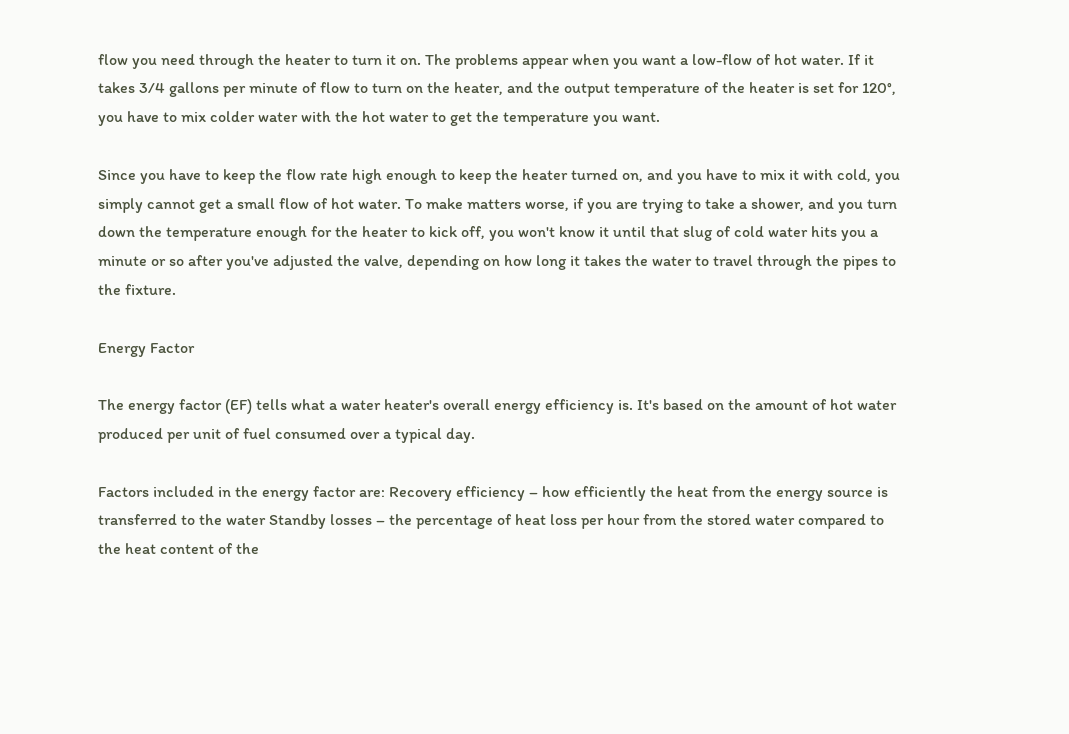flow you need through the heater to turn it on. The problems appear when you want a low-flow of hot water. If it takes 3/4 gallons per minute of flow to turn on the heater, and the output temperature of the heater is set for 120°, you have to mix colder water with the hot water to get the temperature you want.

Since you have to keep the flow rate high enough to keep the heater turned on, and you have to mix it with cold, you simply cannot get a small flow of hot water. To make matters worse, if you are trying to take a shower, and you turn down the temperature enough for the heater to kick off, you won't know it until that slug of cold water hits you a minute or so after you've adjusted the valve, depending on how long it takes the water to travel through the pipes to the fixture.

Energy Factor

The energy factor (EF) tells what a water heater's overall energy efficiency is. It's based on the amount of hot water produced per unit of fuel consumed over a typical day.

Factors included in the energy factor are: Recovery efficiency – how efficiently the heat from the energy source is transferred to the water Standby losses – the percentage of heat loss per hour from the stored water compared to the heat content of the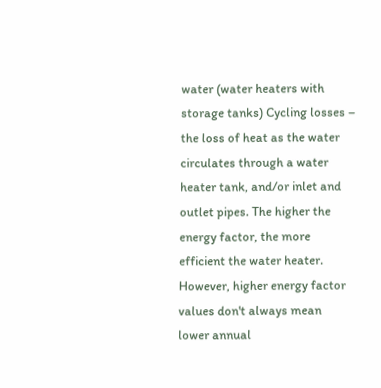water (water heaters with storage tanks) Cycling losses – the loss of heat as the water circulates through a water heater tank, and/or inlet and outlet pipes. The higher the energy factor, the more efficient the water heater. However, higher energy factor values don't always mean lower annual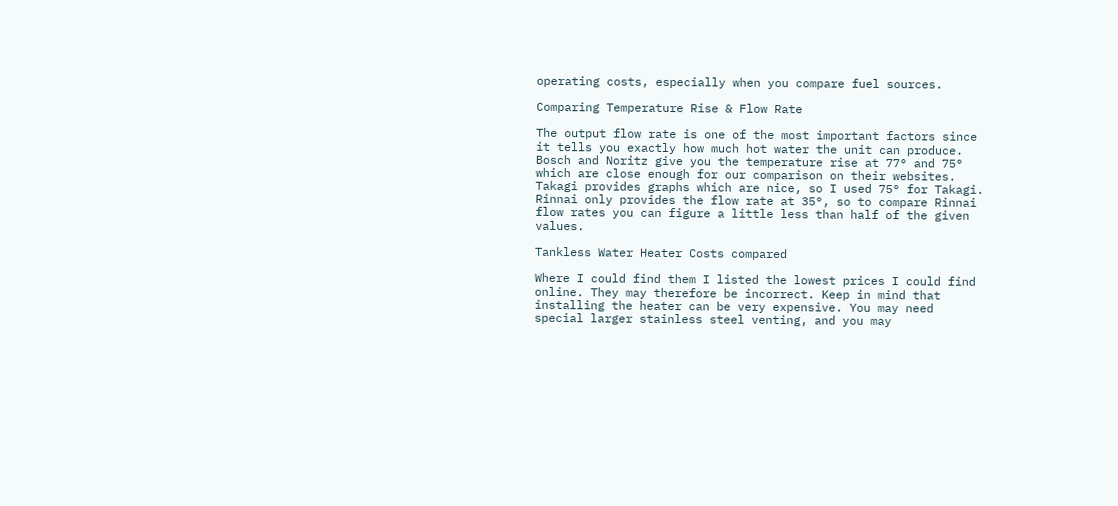operating costs, especially when you compare fuel sources.

Comparing Temperature Rise & Flow Rate

The output flow rate is one of the most important factors since it tells you exactly how much hot water the unit can produce. Bosch and Noritz give you the temperature rise at 77° and 75° which are close enough for our comparison on their websites. Takagi provides graphs which are nice, so I used 75° for Takagi. Rinnai only provides the flow rate at 35°, so to compare Rinnai flow rates you can figure a little less than half of the given values.

Tankless Water Heater Costs compared

Where I could find them I listed the lowest prices I could find online. They may therefore be incorrect. Keep in mind that installing the heater can be very expensive. You may need special larger stainless steel venting, and you may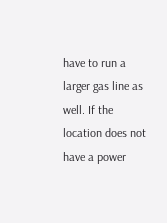have to run a larger gas line as well. If the location does not have a power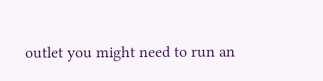outlet you might need to run an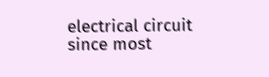electrical circuit since most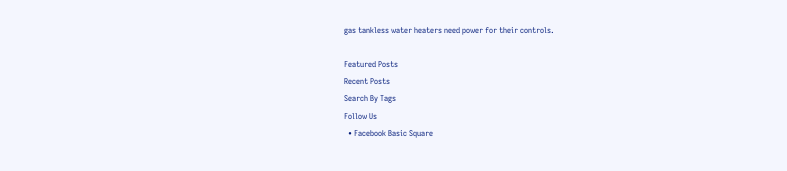gas tankless water heaters need power for their controls.

Featured Posts
Recent Posts
Search By Tags
Follow Us
  • Facebook Basic Square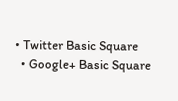• Twitter Basic Square
  • Google+ Basic Square